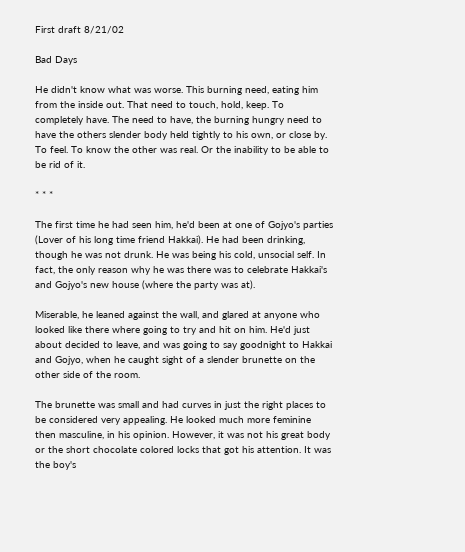First draft 8/21/02

Bad Days

He didn't know what was worse. This burning need, eating him from the inside out. That need to touch, hold, keep. To completely have. The need to have, the burning hungry need to have the others slender body held tightly to his own, or close by. To feel. To know the other was real. Or the inability to be able to be rid of it.

* * *

The first time he had seen him, he'd been at one of Gojyo's parties (Lover of his long time friend Hakkai). He had been drinking, though he was not drunk. He was being his cold, unsocial self. In fact, the only reason why he was there was to celebrate Hakkai's and Gojyo's new house (where the party was at).

Miserable, he leaned against the wall, and glared at anyone who looked like there where going to try and hit on him. He'd just about decided to leave, and was going to say goodnight to Hakkai and Gojyo, when he caught sight of a slender brunette on the other side of the room.

The brunette was small and had curves in just the right places to be considered very appealing. He looked much more feminine then masculine, in his opinion. However, it was not his great body or the short chocolate colored locks that got his attention. It was the boy's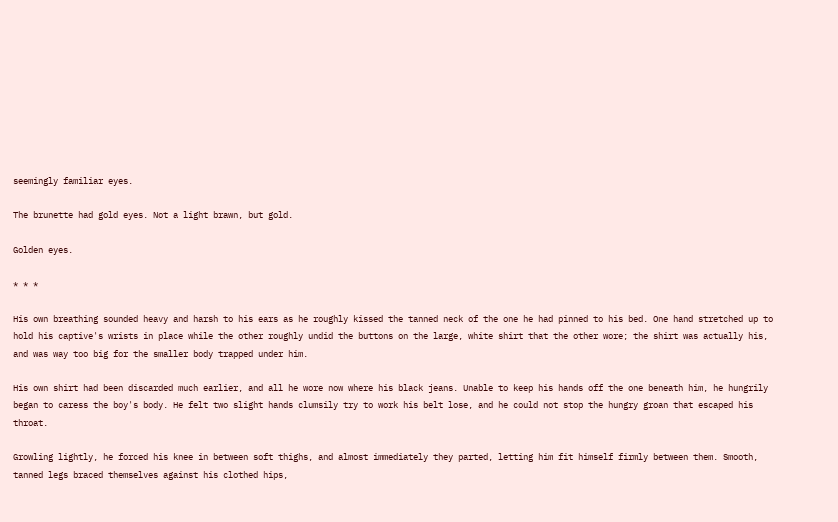seemingly familiar eyes.

The brunette had gold eyes. Not a light brawn, but gold.

Golden eyes.

* * *

His own breathing sounded heavy and harsh to his ears as he roughly kissed the tanned neck of the one he had pinned to his bed. One hand stretched up to hold his captive's wrists in place while the other roughly undid the buttons on the large, white shirt that the other wore; the shirt was actually his, and was way too big for the smaller body trapped under him.

His own shirt had been discarded much earlier, and all he wore now where his black jeans. Unable to keep his hands off the one beneath him, he hungrily began to caress the boy's body. He felt two slight hands clumsily try to work his belt lose, and he could not stop the hungry groan that escaped his throat.

Growling lightly, he forced his knee in between soft thighs, and almost immediately they parted, letting him fit himself firmly between them. Smooth, tanned legs braced themselves against his clothed hips,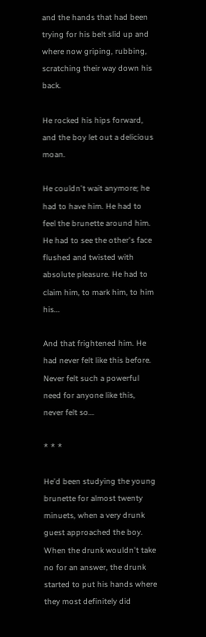and the hands that had been trying for his belt slid up and where now griping, rubbing, scratching their way down his back.

He rocked his hips forward, and the boy let out a delicious moan.

He couldn't wait anymore; he had to have him. He had to feel the brunette around him. He had to see the other's face flushed and twisted with absolute pleasure. He had to claim him, to mark him, to him his...

And that frightened him. He had never felt like this before. Never felt such a powerful need for anyone like this, never felt so...

* * *

He'd been studying the young brunette for almost twenty minuets, when a very drunk guest approached the boy. When the drunk wouldn't take no for an answer, the drunk started to put his hands where they most definitely did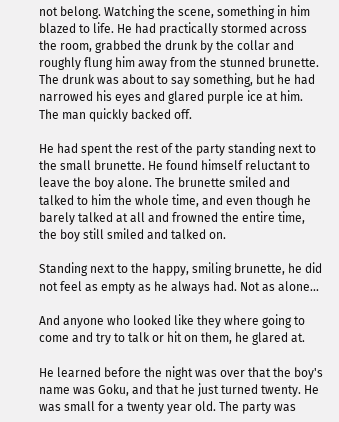not belong. Watching the scene, something in him blazed to life. He had practically stormed across the room, grabbed the drunk by the collar and roughly flung him away from the stunned brunette. The drunk was about to say something, but he had narrowed his eyes and glared purple ice at him. The man quickly backed off.

He had spent the rest of the party standing next to the small brunette. He found himself reluctant to leave the boy alone. The brunette smiled and talked to him the whole time, and even though he barely talked at all and frowned the entire time, the boy still smiled and talked on.

Standing next to the happy, smiling brunette, he did not feel as empty as he always had. Not as alone...

And anyone who looked like they where going to come and try to talk or hit on them, he glared at.

He learned before the night was over that the boy's name was Goku, and that he just turned twenty. He was small for a twenty year old. The party was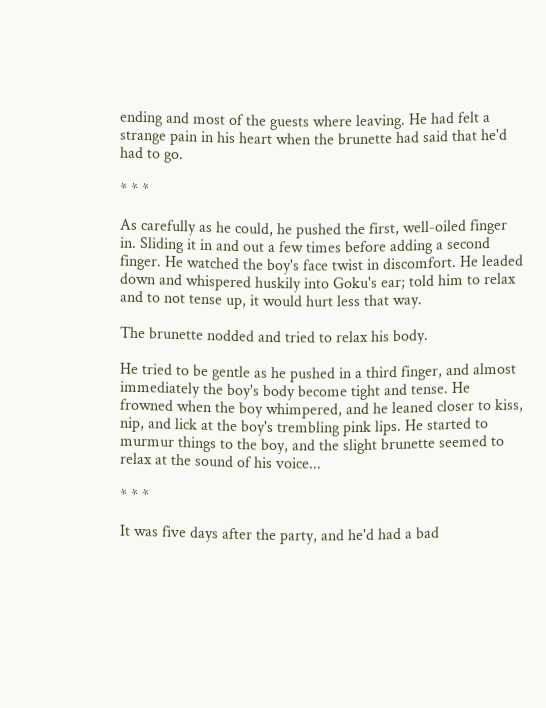ending and most of the guests where leaving. He had felt a strange pain in his heart when the brunette had said that he'd had to go.

* * *

As carefully as he could, he pushed the first, well-oiled finger in. Sliding it in and out a few times before adding a second finger. He watched the boy's face twist in discomfort. He leaded down and whispered huskily into Goku's ear; told him to relax and to not tense up, it would hurt less that way.

The brunette nodded and tried to relax his body.

He tried to be gentle as he pushed in a third finger, and almost immediately the boy's body become tight and tense. He frowned when the boy whimpered, and he leaned closer to kiss, nip, and lick at the boy's trembling pink lips. He started to murmur things to the boy, and the slight brunette seemed to relax at the sound of his voice...

* * *

It was five days after the party, and he'd had a bad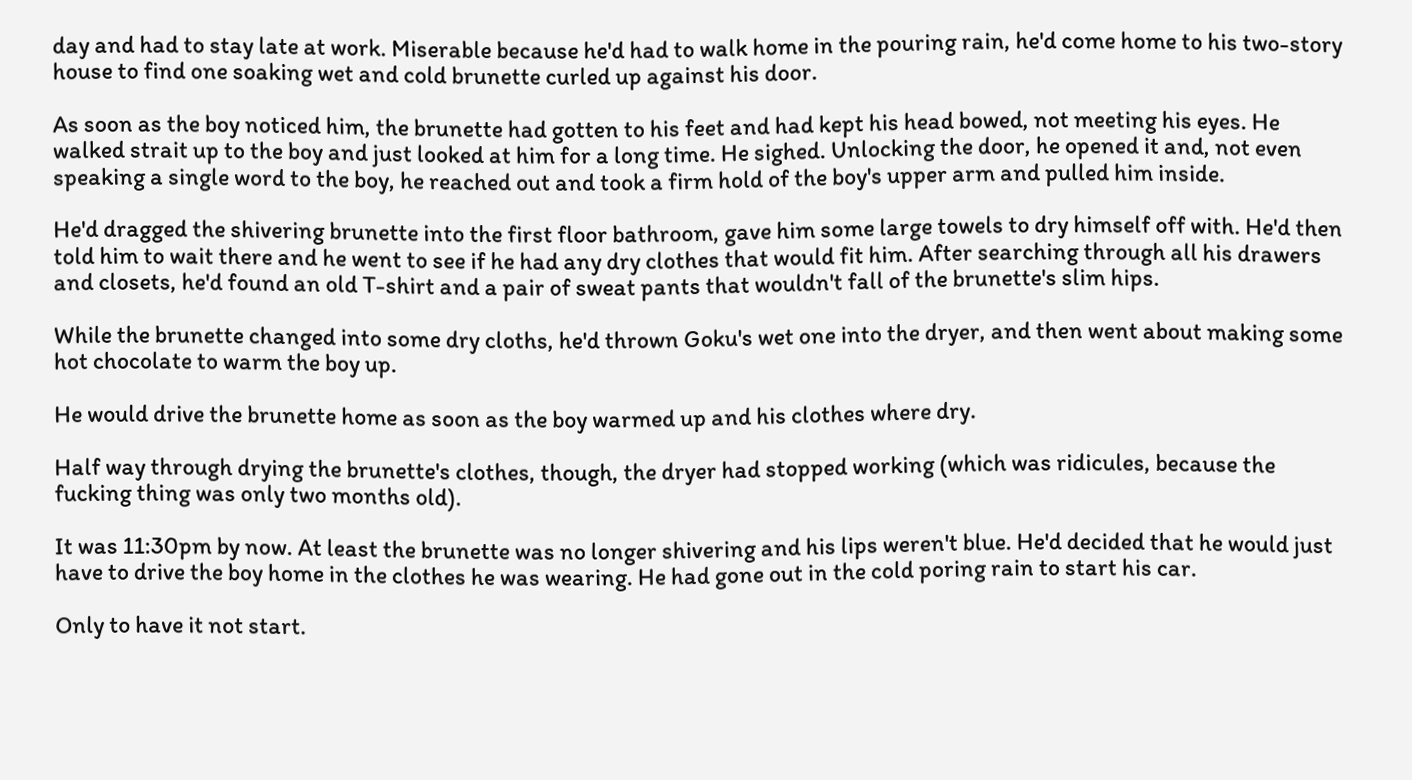day and had to stay late at work. Miserable because he'd had to walk home in the pouring rain, he'd come home to his two-story house to find one soaking wet and cold brunette curled up against his door.

As soon as the boy noticed him, the brunette had gotten to his feet and had kept his head bowed, not meeting his eyes. He walked strait up to the boy and just looked at him for a long time. He sighed. Unlocking the door, he opened it and, not even speaking a single word to the boy, he reached out and took a firm hold of the boy's upper arm and pulled him inside.

He'd dragged the shivering brunette into the first floor bathroom, gave him some large towels to dry himself off with. He'd then told him to wait there and he went to see if he had any dry clothes that would fit him. After searching through all his drawers and closets, he'd found an old T-shirt and a pair of sweat pants that wouldn't fall of the brunette's slim hips.

While the brunette changed into some dry cloths, he'd thrown Goku's wet one into the dryer, and then went about making some hot chocolate to warm the boy up.

He would drive the brunette home as soon as the boy warmed up and his clothes where dry.

Half way through drying the brunette's clothes, though, the dryer had stopped working (which was ridicules, because the fucking thing was only two months old).

It was 11:30pm by now. At least the brunette was no longer shivering and his lips weren't blue. He'd decided that he would just have to drive the boy home in the clothes he was wearing. He had gone out in the cold poring rain to start his car.

Only to have it not start.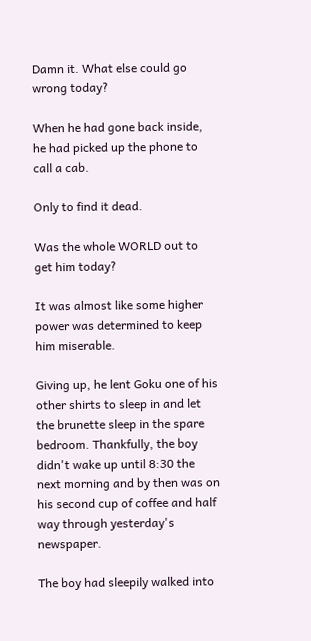Damn it. What else could go wrong today?

When he had gone back inside, he had picked up the phone to call a cab.

Only to find it dead.

Was the whole WORLD out to get him today?

It was almost like some higher power was determined to keep him miserable.

Giving up, he lent Goku one of his other shirts to sleep in and let the brunette sleep in the spare bedroom. Thankfully, the boy didn't wake up until 8:30 the next morning and by then was on his second cup of coffee and half way through yesterday's newspaper.

The boy had sleepily walked into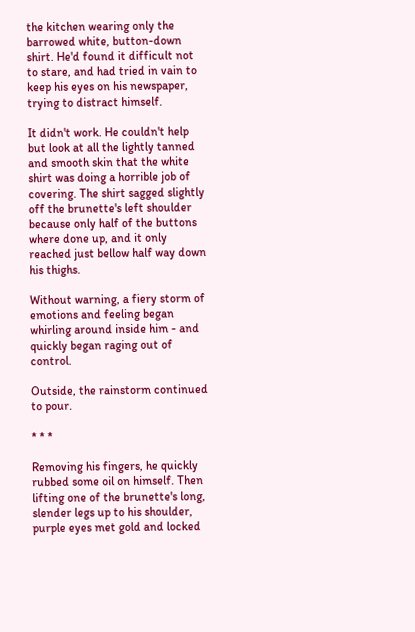the kitchen wearing only the barrowed white, button-down shirt. He'd found it difficult not to stare, and had tried in vain to keep his eyes on his newspaper, trying to distract himself.

It didn't work. He couldn't help but look at all the lightly tanned and smooth skin that the white shirt was doing a horrible job of covering. The shirt sagged slightly off the brunette's left shoulder because only half of the buttons where done up, and it only reached just bellow half way down his thighs.

Without warning, a fiery storm of emotions and feeling began whirling around inside him - and quickly began raging out of control.

Outside, the rainstorm continued to pour.

* * *

Removing his fingers, he quickly rubbed some oil on himself. Then lifting one of the brunette's long, slender legs up to his shoulder, purple eyes met gold and locked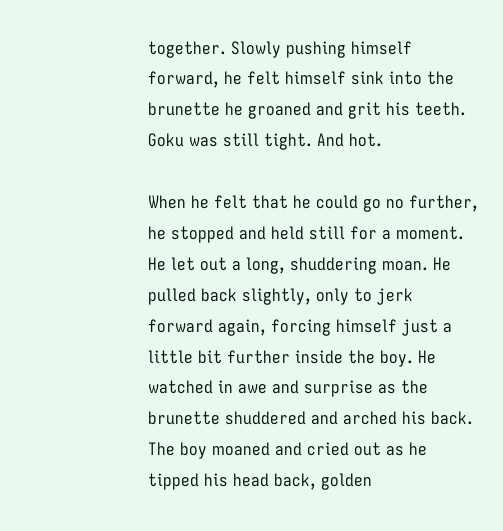together. Slowly pushing himself forward, he felt himself sink into the brunette he groaned and grit his teeth. Goku was still tight. And hot.

When he felt that he could go no further, he stopped and held still for a moment. He let out a long, shuddering moan. He pulled back slightly, only to jerk forward again, forcing himself just a little bit further inside the boy. He watched in awe and surprise as the brunette shuddered and arched his back. The boy moaned and cried out as he tipped his head back, golden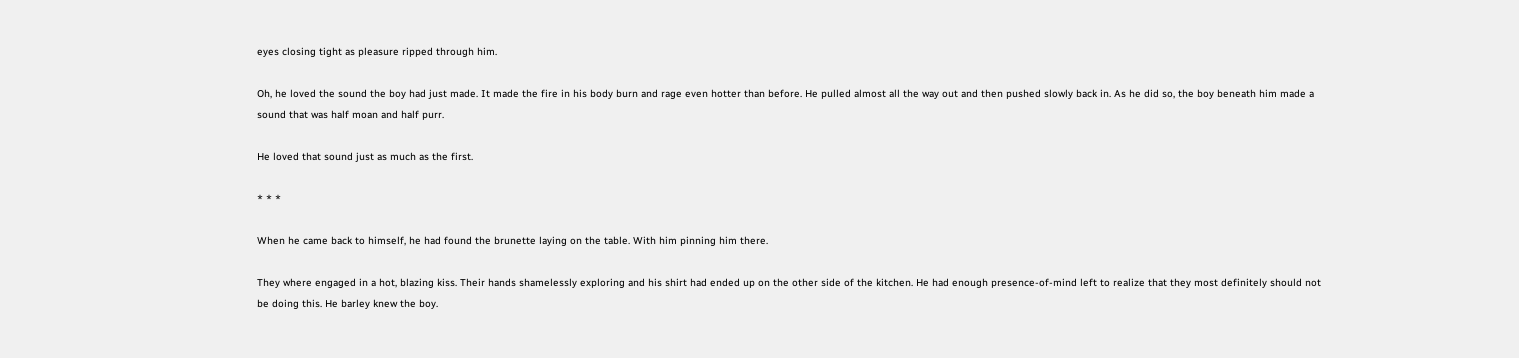eyes closing tight as pleasure ripped through him.

Oh, he loved the sound the boy had just made. It made the fire in his body burn and rage even hotter than before. He pulled almost all the way out and then pushed slowly back in. As he did so, the boy beneath him made a sound that was half moan and half purr.

He loved that sound just as much as the first.

* * *

When he came back to himself, he had found the brunette laying on the table. With him pinning him there.

They where engaged in a hot, blazing kiss. Their hands shamelessly exploring and his shirt had ended up on the other side of the kitchen. He had enough presence-of-mind left to realize that they most definitely should not be doing this. He barley knew the boy.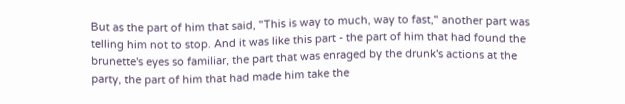But as the part of him that said, "This is way to much, way to fast," another part was telling him not to stop. And it was like this part - the part of him that had found the brunette's eyes so familiar, the part that was enraged by the drunk's actions at the party, the part of him that had made him take the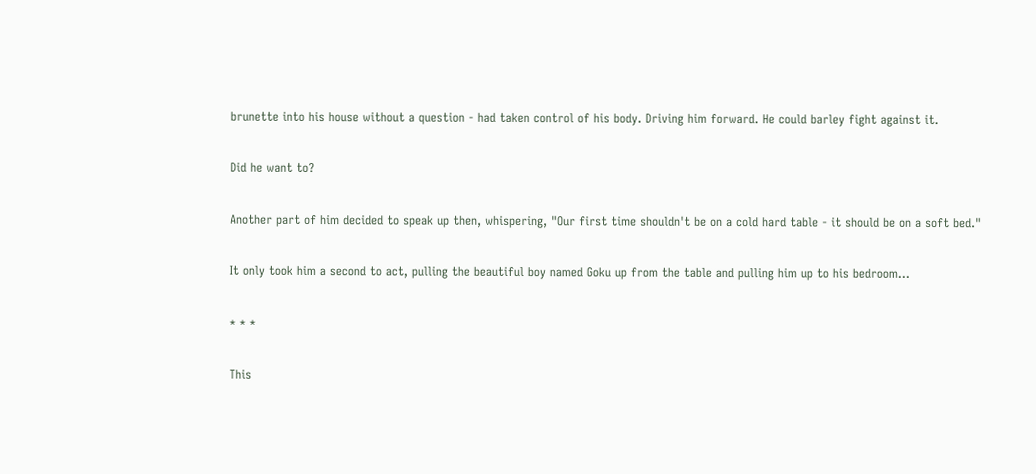brunette into his house without a question - had taken control of his body. Driving him forward. He could barley fight against it.

Did he want to?

Another part of him decided to speak up then, whispering, "Our first time shouldn't be on a cold hard table - it should be on a soft bed."

It only took him a second to act, pulling the beautiful boy named Goku up from the table and pulling him up to his bedroom...

* * *

This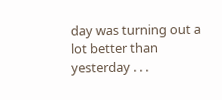day was turning out a lot better than yesterday . . .